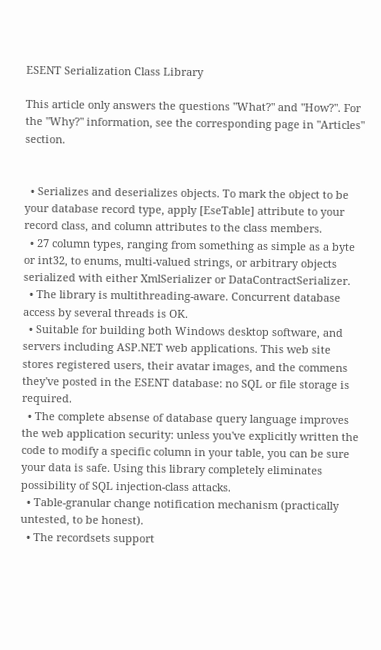ESENT Serialization Class Library

This article only answers the questions "What?" and "How?". For the "Why?" information, see the corresponding page in "Articles" section.


  • Serializes and deserializes objects. To mark the object to be your database record type, apply [EseTable] attribute to your record class, and column attributes to the class members.
  • 27 column types, ranging from something as simple as a byte or int32, to enums, multi-valued strings, or arbitrary objects serialized with either XmlSerializer or DataContractSerializer.
  • The library is multithreading-aware. Concurrent database access by several threads is OK.
  • Suitable for building both Windows desktop software, and servers including ASP.NET web applications. This web site stores registered users, their avatar images, and the commens they've posted in the ESENT database: no SQL or file storage is required.
  • The complete absense of database query language improves the web application security: unless you've explicitly written the code to modify a specific column in your table, you can be sure your data is safe. Using this library completely eliminates possibility of SQL injection-class attacks.
  • Table-granular change notification mechanism (practically untested, to be honest).
  • The recordsets support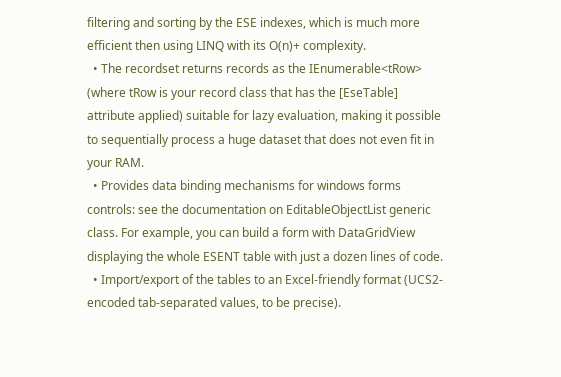filtering and sorting by the ESE indexes, which is much more efficient then using LINQ with its O(n)+ complexity.
  • The recordset returns records as the IEnumerable<tRow> (where tRow is your record class that has the [EseTable] attribute applied) suitable for lazy evaluation, making it possible to sequentially process a huge dataset that does not even fit in your RAM.
  • Provides data binding mechanisms for windows forms controls: see the documentation on EditableObjectList generic class. For example, you can build a form with DataGridView displaying the whole ESENT table with just a dozen lines of code.
  • Import/export of the tables to an Excel-friendly format (UCS2-encoded tab-separated values, to be precise).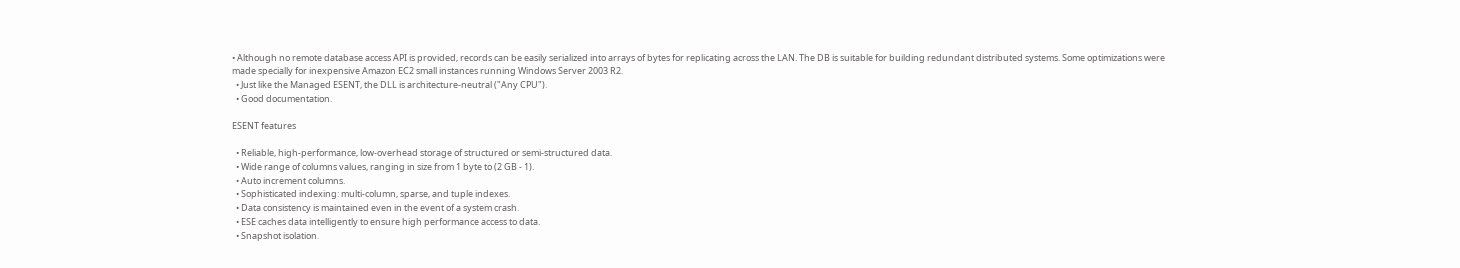• Although no remote database access API is provided, records can be easily serialized into arrays of bytes for replicating across the LAN. The DB is suitable for building redundant distributed systems. Some optimizations were made specially for inexpensive Amazon EC2 small instances running Windows Server 2003 R2.
  • Just like the Managed ESENT, the DLL is architecture-neutral ("Any CPU").
  • Good documentation.

ESENT features

  • Reliable, high-performance, low-overhead storage of structured or semi-structured data.
  • Wide range of columns values, ranging in size from 1 byte to (2 GB - 1).
  • Auto increment columns.
  • Sophisticated indexing: multi-column, sparse, and tuple indexes.
  • Data consistency is maintained even in the event of a system crash.
  • ESE caches data intelligently to ensure high performance access to data.
  • Snapshot isolation.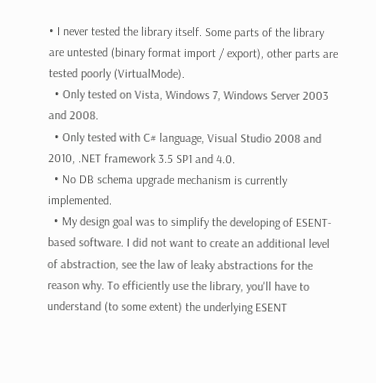• I never tested the library itself. Some parts of the library are untested (binary format import / export), other parts are tested poorly (VirtualMode).
  • Only tested on Vista, Windows 7, Windows Server 2003 and 2008.
  • Only tested with C# language, Visual Studio 2008 and 2010, .NET framework 3.5 SP1 and 4.0.
  • No DB schema upgrade mechanism is currently implemented.
  • My design goal was to simplify the developing of ESENT-based software. I did not want to create an additional level of abstraction, see the law of leaky abstractions for the reason why. To efficiently use the library, you'll have to understand (to some extent) the underlying ESENT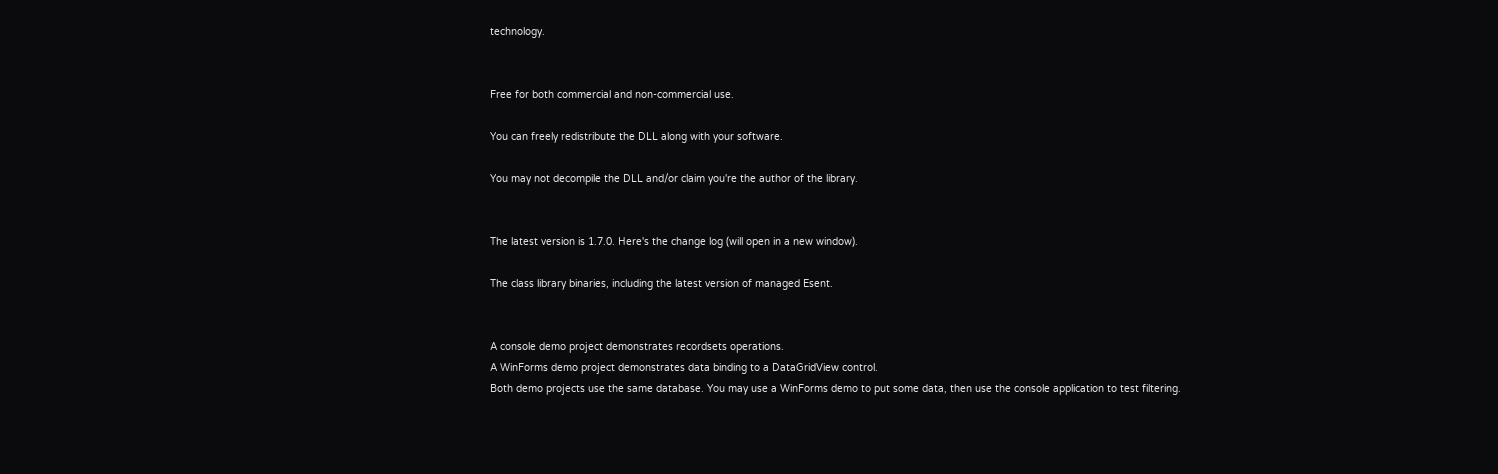technology.


Free for both commercial and non-commercial use.

You can freely redistribute the DLL along with your software.

You may not decompile the DLL and/or claim you're the author of the library.


The latest version is 1.7.0. Here's the change log (will open in a new window).

The class library binaries, including the latest version of managed Esent.


A console demo project demonstrates recordsets operations.
A WinForms demo project demonstrates data binding to a DataGridView control.
Both demo projects use the same database. You may use a WinForms demo to put some data, then use the console application to test filtering.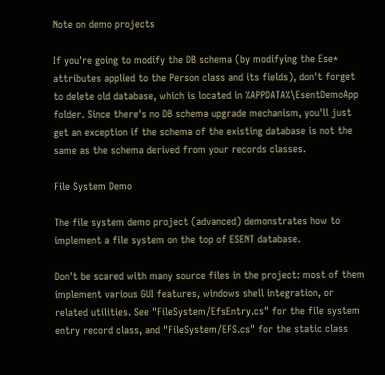Note on demo projects

If you're going to modify the DB schema (by modifying the Ese* attributes applied to the Person class and its fields), don't forget to delete old database, which is located in %APPDATA%\EsentDemoApp folder. Since there's no DB schema upgrade mechanism, you'll just get an exception if the schema of the existing database is not the same as the schema derived from your records classes.

File System Demo

The file system demo project (advanced) demonstrates how to implement a file system on the top of ESENT database.

Don't be scared with many source files in the project: most of them implement various GUI features, windows shell integration, or related utilities. See "FileSystem/EfsEntry.cs" for the file system entry record class, and "FileSystem/EFS.cs" for the static class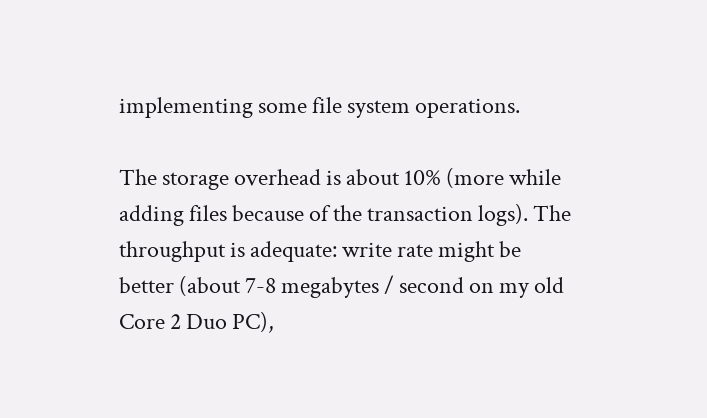implementing some file system operations.

The storage overhead is about 10% (more while adding files because of the transaction logs). The throughput is adequate: write rate might be better (about 7-8 megabytes / second on my old Core 2 Duo PC),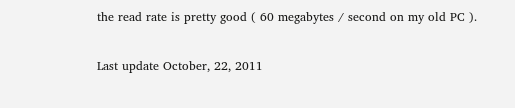the read rate is pretty good ( 60 megabytes / second on my old PC ).

Last update October, 22, 2011